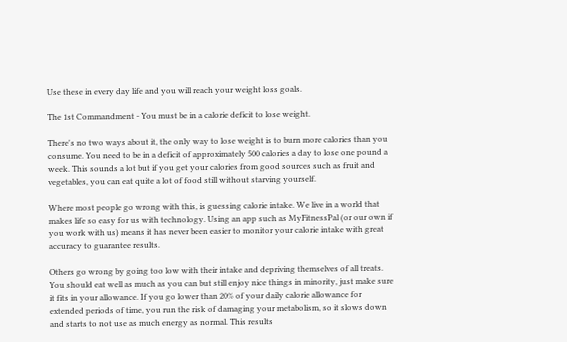Use these in every day life and you will reach your weight loss goals.

The 1st Commandment - You must be in a calorie deficit to lose weight.

There's no two ways about it, the only way to lose weight is to burn more calories than you consume. You need to be in a deficit of approximately 500 calories a day to lose one pound a week. This sounds a lot but if you get your calories from good sources such as fruit and vegetables, you can eat quite a lot of food still without starving yourself.

Where most people go wrong with this, is guessing calorie intake. We live in a world that makes life so easy for us with technology. Using an app such as MyFitnessPal (or our own if you work with us) means it has never been easier to monitor your calorie intake with great accuracy to guarantee results.

Others go wrong by going too low with their intake and depriving themselves of all treats. You should eat well as much as you can but still enjoy nice things in minority, just make sure it fits in your allowance. If you go lower than 20% of your daily calorie allowance for extended periods of time, you run the risk of damaging your metabolism, so it slows down and starts to not use as much energy as normal. This results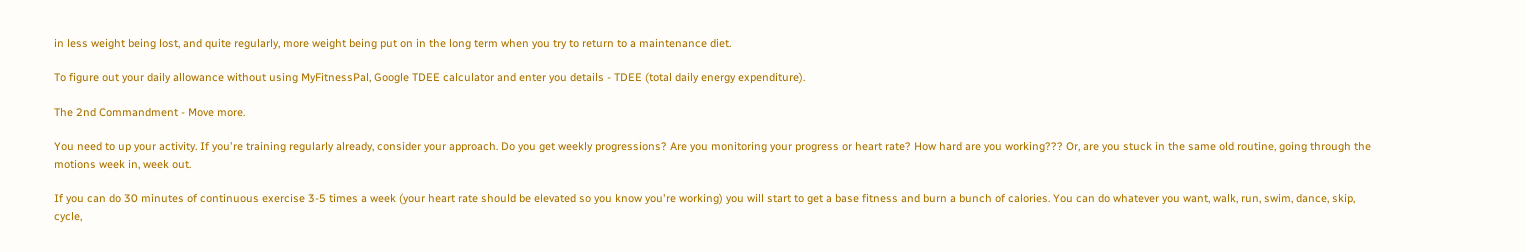in less weight being lost, and quite regularly, more weight being put on in the long term when you try to return to a maintenance diet.

To figure out your daily allowance without using MyFitnessPal, Google TDEE calculator and enter you details - TDEE (total daily energy expenditure).

The 2nd Commandment - Move more.

You need to up your activity. If you're training regularly already, consider your approach. Do you get weekly progressions? Are you monitoring your progress or heart rate? How hard are you working??? Or, are you stuck in the same old routine, going through the motions week in, week out.

If you can do 30 minutes of continuous exercise 3-5 times a week (your heart rate should be elevated so you know you're working) you will start to get a base fitness and burn a bunch of calories. You can do whatever you want, walk, run, swim, dance, skip, cycle,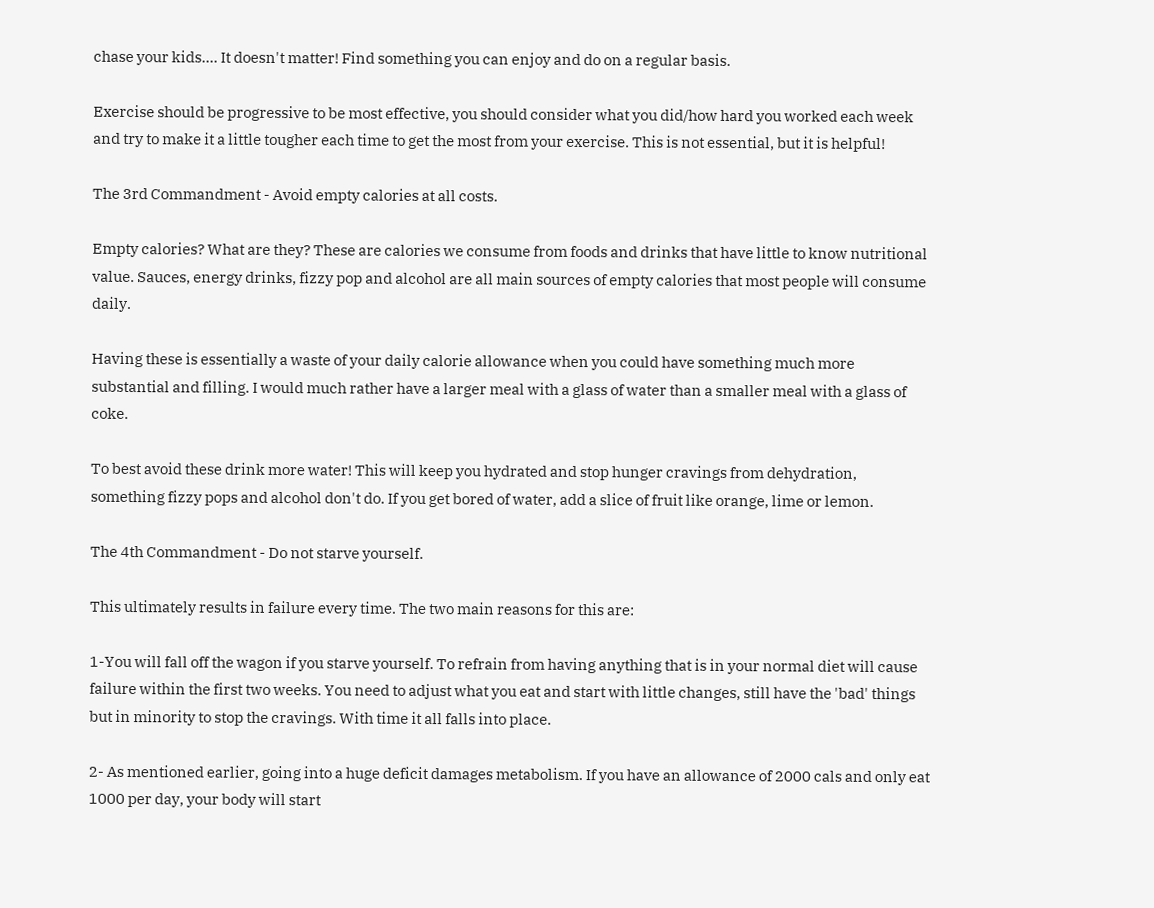chase your kids.... It doesn't matter! Find something you can enjoy and do on a regular basis.

Exercise should be progressive to be most effective, you should consider what you did/how hard you worked each week and try to make it a little tougher each time to get the most from your exercise. This is not essential, but it is helpful!

The 3rd Commandment - Avoid empty calories at all costs.

Empty calories? What are they? These are calories we consume from foods and drinks that have little to know nutritional value. Sauces, energy drinks, fizzy pop and alcohol are all main sources of empty calories that most people will consume daily.

Having these is essentially a waste of your daily calorie allowance when you could have something much more substantial and filling. I would much rather have a larger meal with a glass of water than a smaller meal with a glass of coke.

To best avoid these drink more water! This will keep you hydrated and stop hunger cravings from dehydration, something fizzy pops and alcohol don't do. If you get bored of water, add a slice of fruit like orange, lime or lemon.

The 4th Commandment - Do not starve yourself.

This ultimately results in failure every time. The two main reasons for this are:

1-You will fall off the wagon if you starve yourself. To refrain from having anything that is in your normal diet will cause failure within the first two weeks. You need to adjust what you eat and start with little changes, still have the 'bad' things but in minority to stop the cravings. With time it all falls into place.

2- As mentioned earlier, going into a huge deficit damages metabolism. If you have an allowance of 2000 cals and only eat 1000 per day, your body will start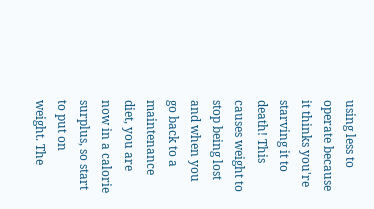using less to operate because it thinks you're starving it to death! This causes weight to stop being lost and when you go back to a maintenance diet, you are now in a calorie surplus, so start to put on weight. The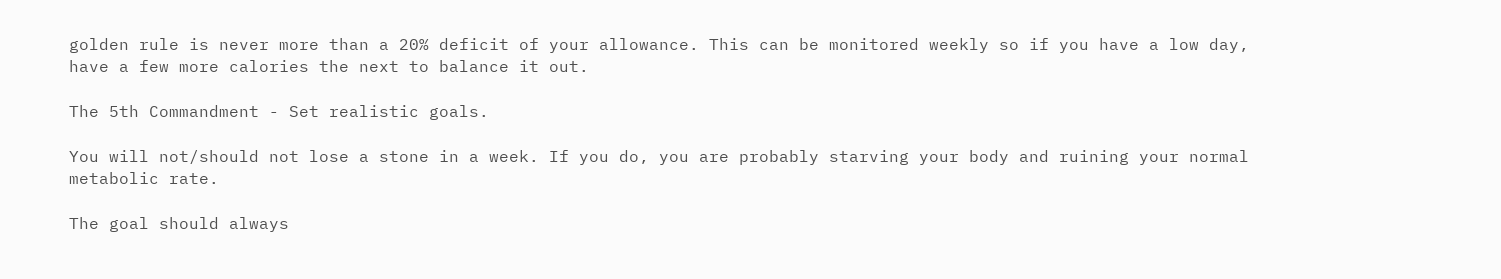golden rule is never more than a 20% deficit of your allowance. This can be monitored weekly so if you have a low day, have a few more calories the next to balance it out.

The 5th Commandment - Set realistic goals.

You will not/should not lose a stone in a week. If you do, you are probably starving your body and ruining your normal metabolic rate.

The goal should always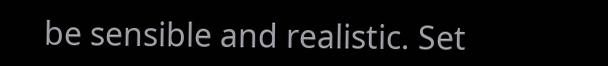be sensible and realistic. Set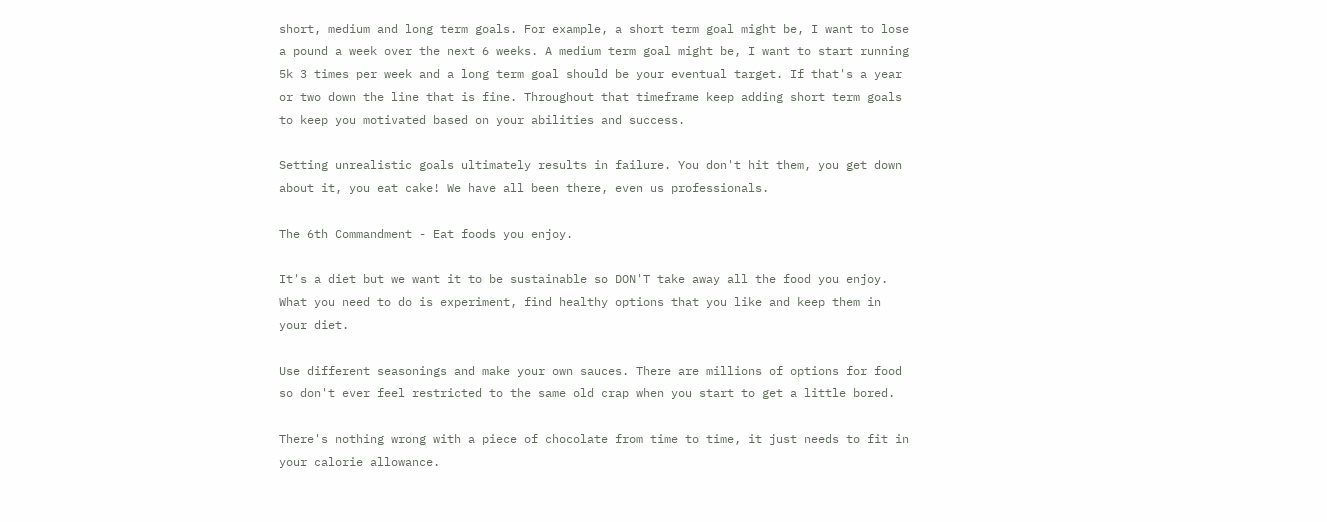short, medium and long term goals. For example, a short term goal might be, I want to lose a pound a week over the next 6 weeks. A medium term goal might be, I want to start running 5k 3 times per week and a long term goal should be your eventual target. If that's a year or two down the line that is fine. Throughout that timeframe keep adding short term goals to keep you motivated based on your abilities and success.

Setting unrealistic goals ultimately results in failure. You don't hit them, you get down about it, you eat cake! We have all been there, even us professionals.

The 6th Commandment - Eat foods you enjoy.

It's a diet but we want it to be sustainable so DON'T take away all the food you enjoy. What you need to do is experiment, find healthy options that you like and keep them in your diet.

Use different seasonings and make your own sauces. There are millions of options for food so don't ever feel restricted to the same old crap when you start to get a little bored.

There's nothing wrong with a piece of chocolate from time to time, it just needs to fit in your calorie allowance.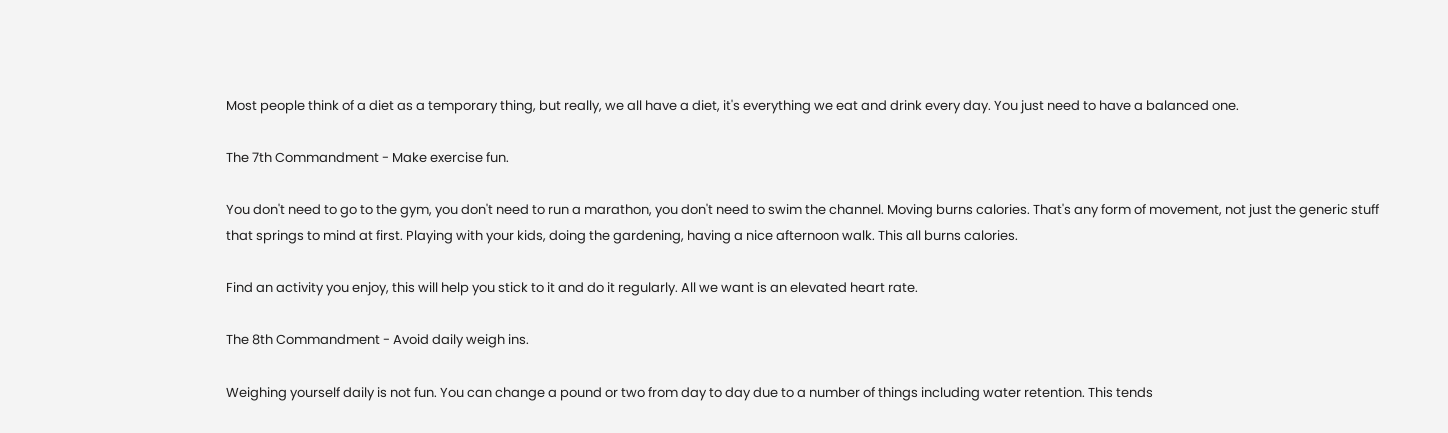Most people think of a diet as a temporary thing, but really, we all have a diet, it's everything we eat and drink every day. You just need to have a balanced one.

The 7th Commandment - Make exercise fun.

You don't need to go to the gym, you don't need to run a marathon, you don't need to swim the channel. Moving burns calories. That's any form of movement, not just the generic stuff that springs to mind at first. Playing with your kids, doing the gardening, having a nice afternoon walk. This all burns calories.

Find an activity you enjoy, this will help you stick to it and do it regularly. All we want is an elevated heart rate.

The 8th Commandment - Avoid daily weigh ins.

Weighing yourself daily is not fun. You can change a pound or two from day to day due to a number of things including water retention. This tends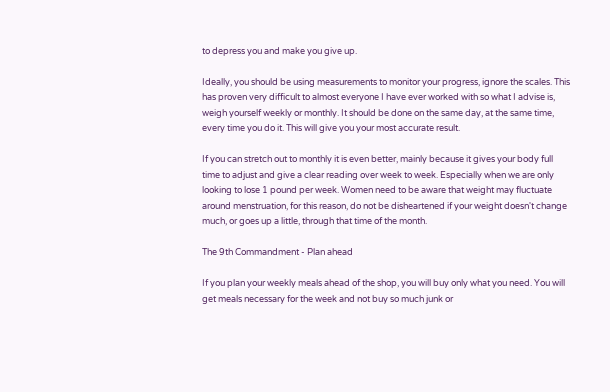to depress you and make you give up.

Ideally, you should be using measurements to monitor your progress, ignore the scales. This has proven very difficult to almost everyone I have ever worked with so what I advise is, weigh yourself weekly or monthly. It should be done on the same day, at the same time, every time you do it. This will give you your most accurate result.

If you can stretch out to monthly it is even better, mainly because it gives your body full time to adjust and give a clear reading over week to week. Especially when we are only looking to lose 1 pound per week. Women need to be aware that weight may fluctuate around menstruation, for this reason, do not be disheartened if your weight doesn't change much, or goes up a little, through that time of the month.

The 9th Commandment - Plan ahead

If you plan your weekly meals ahead of the shop, you will buy only what you need. You will get meals necessary for the week and not buy so much junk or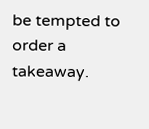be tempted to order a takeaway.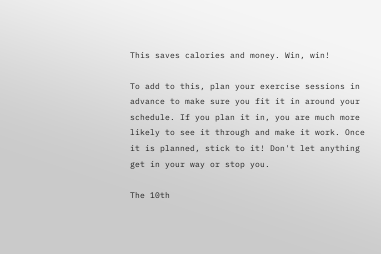This saves calories and money. Win, win!

To add to this, plan your exercise sessions in advance to make sure you fit it in around your schedule. If you plan it in, you are much more likely to see it through and make it work. Once it is planned, stick to it! Don't let anything get in your way or stop you.

The 10th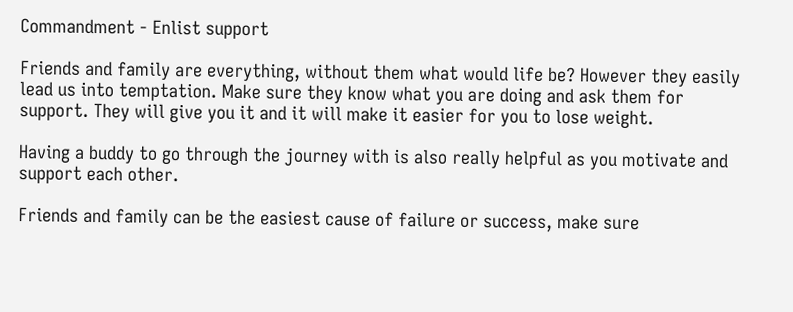Commandment - Enlist support

Friends and family are everything, without them what would life be? However they easily lead us into temptation. Make sure they know what you are doing and ask them for support. They will give you it and it will make it easier for you to lose weight.

Having a buddy to go through the journey with is also really helpful as you motivate and support each other.

Friends and family can be the easiest cause of failure or success, make sure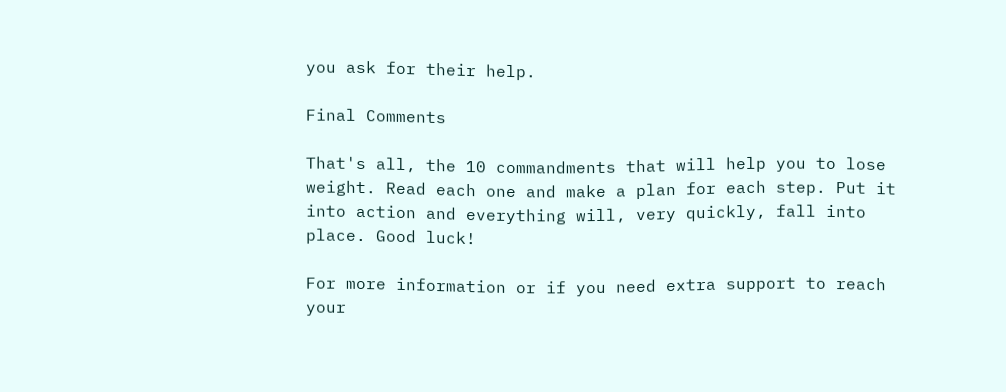you ask for their help.

Final Comments

That's all, the 10 commandments that will help you to lose weight. Read each one and make a plan for each step. Put it into action and everything will, very quickly, fall into place. Good luck!

For more information or if you need extra support to reach your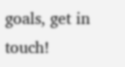goals, get in touch!